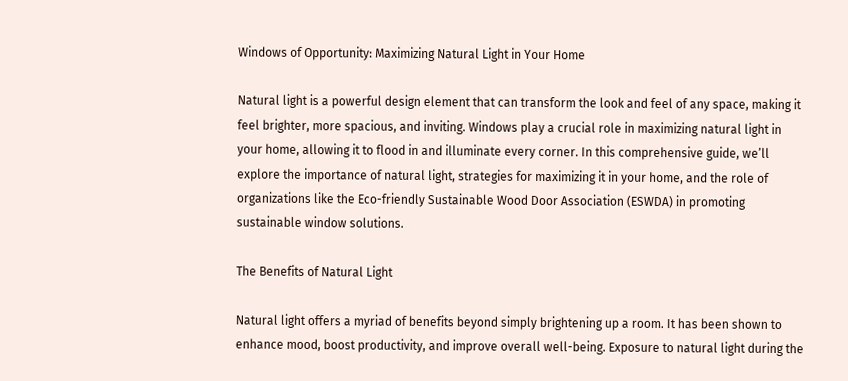Windows of Opportunity: Maximizing Natural Light in Your Home

Natural light is a powerful design element that can transform the look and feel of any space, making it feel brighter, more spacious, and inviting. Windows play a crucial role in maximizing natural light in your home, allowing it to flood in and illuminate every corner. In this comprehensive guide, we’ll explore the importance of natural light, strategies for maximizing it in your home, and the role of organizations like the Eco-friendly Sustainable Wood Door Association (ESWDA) in promoting sustainable window solutions.

The Benefits of Natural Light

Natural light offers a myriad of benefits beyond simply brightening up a room. It has been shown to enhance mood, boost productivity, and improve overall well-being. Exposure to natural light during the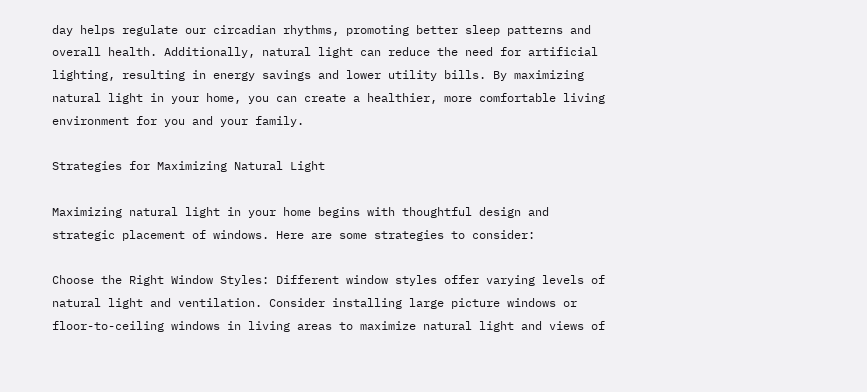day helps regulate our circadian rhythms, promoting better sleep patterns and overall health. Additionally, natural light can reduce the need for artificial lighting, resulting in energy savings and lower utility bills. By maximizing natural light in your home, you can create a healthier, more comfortable living environment for you and your family.

Strategies for Maximizing Natural Light

Maximizing natural light in your home begins with thoughtful design and strategic placement of windows. Here are some strategies to consider:

Choose the Right Window Styles: Different window styles offer varying levels of natural light and ventilation. Consider installing large picture windows or floor-to-ceiling windows in living areas to maximize natural light and views of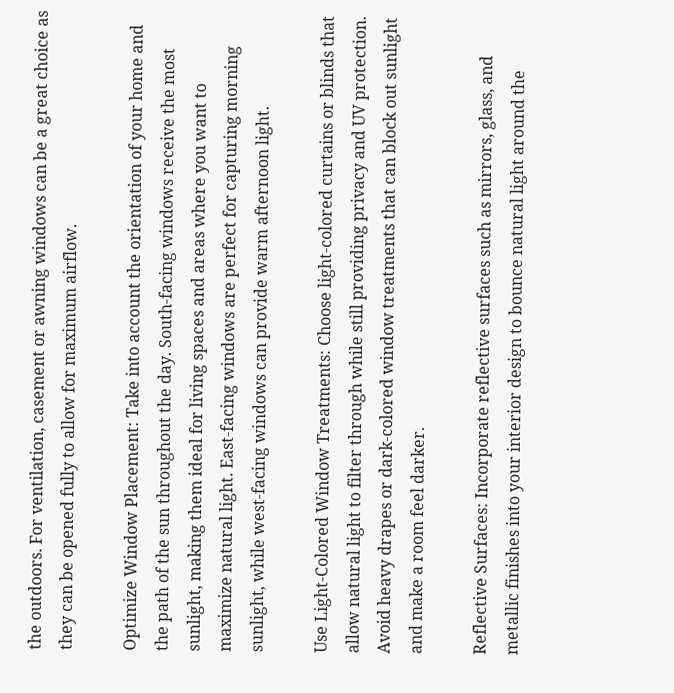the outdoors. For ventilation, casement or awning windows can be a great choice as they can be opened fully to allow for maximum airflow.

Optimize Window Placement: Take into account the orientation of your home and the path of the sun throughout the day. South-facing windows receive the most sunlight, making them ideal for living spaces and areas where you want to maximize natural light. East-facing windows are perfect for capturing morning sunlight, while west-facing windows can provide warm afternoon light.

Use Light-Colored Window Treatments: Choose light-colored curtains or blinds that allow natural light to filter through while still providing privacy and UV protection. Avoid heavy drapes or dark-colored window treatments that can block out sunlight and make a room feel darker.

Reflective Surfaces: Incorporate reflective surfaces such as mirrors, glass, and metallic finishes into your interior design to bounce natural light around the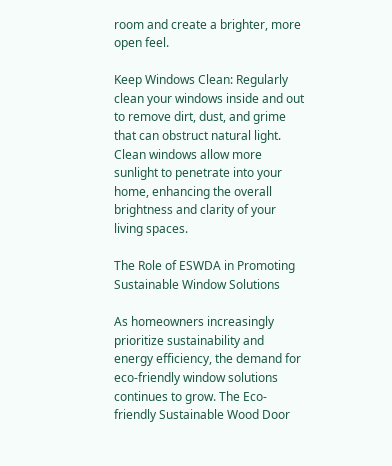room and create a brighter, more open feel.

Keep Windows Clean: Regularly clean your windows inside and out to remove dirt, dust, and grime that can obstruct natural light. Clean windows allow more sunlight to penetrate into your home, enhancing the overall brightness and clarity of your living spaces.

The Role of ESWDA in Promoting Sustainable Window Solutions

As homeowners increasingly prioritize sustainability and energy efficiency, the demand for eco-friendly window solutions continues to grow. The Eco-friendly Sustainable Wood Door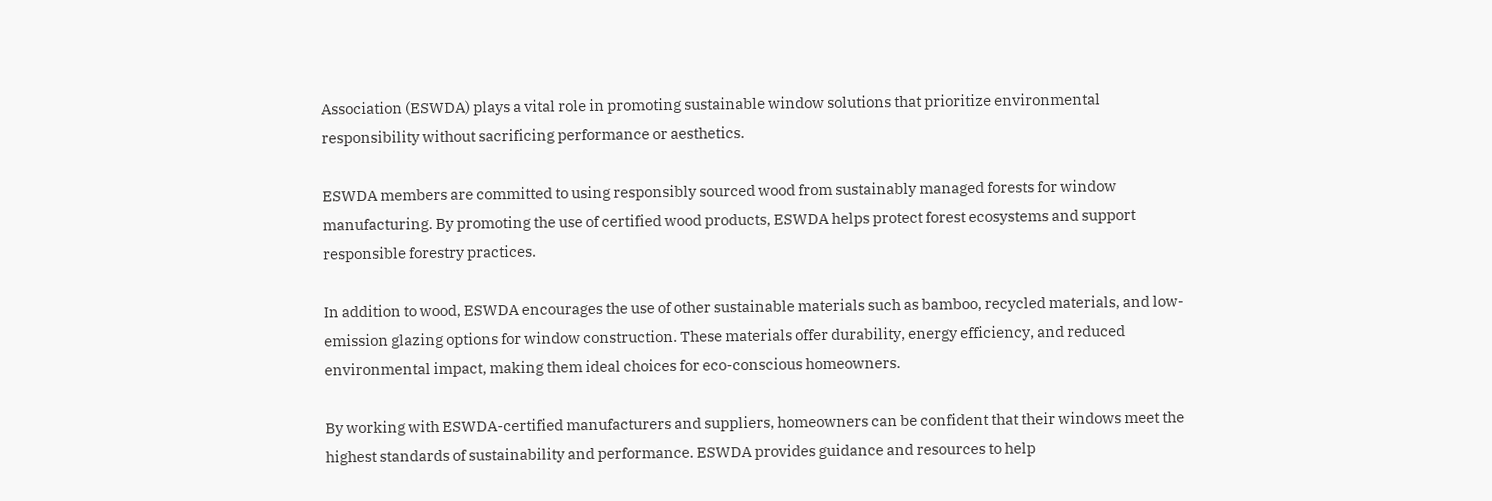Association (ESWDA) plays a vital role in promoting sustainable window solutions that prioritize environmental responsibility without sacrificing performance or aesthetics.

ESWDA members are committed to using responsibly sourced wood from sustainably managed forests for window manufacturing. By promoting the use of certified wood products, ESWDA helps protect forest ecosystems and support responsible forestry practices.

In addition to wood, ESWDA encourages the use of other sustainable materials such as bamboo, recycled materials, and low-emission glazing options for window construction. These materials offer durability, energy efficiency, and reduced environmental impact, making them ideal choices for eco-conscious homeowners.

By working with ESWDA-certified manufacturers and suppliers, homeowners can be confident that their windows meet the highest standards of sustainability and performance. ESWDA provides guidance and resources to help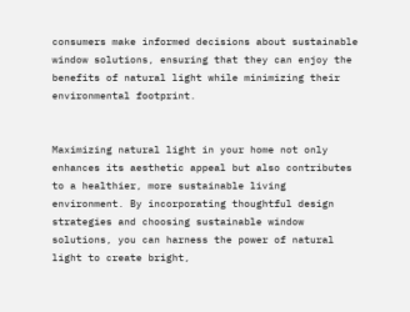consumers make informed decisions about sustainable window solutions, ensuring that they can enjoy the benefits of natural light while minimizing their environmental footprint.


Maximizing natural light in your home not only enhances its aesthetic appeal but also contributes to a healthier, more sustainable living environment. By incorporating thoughtful design strategies and choosing sustainable window solutions, you can harness the power of natural light to create bright,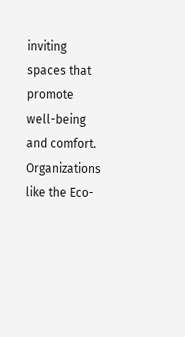inviting spaces that promote well-being and comfort. Organizations like the Eco-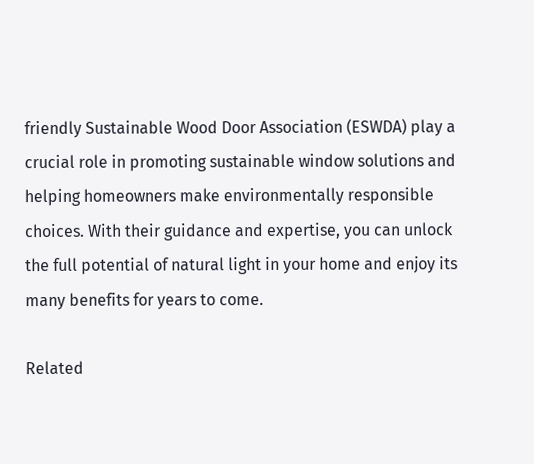friendly Sustainable Wood Door Association (ESWDA) play a crucial role in promoting sustainable window solutions and helping homeowners make environmentally responsible choices. With their guidance and expertise, you can unlock the full potential of natural light in your home and enjoy its many benefits for years to come.

Related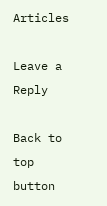Articles

Leave a Reply

Back to top button